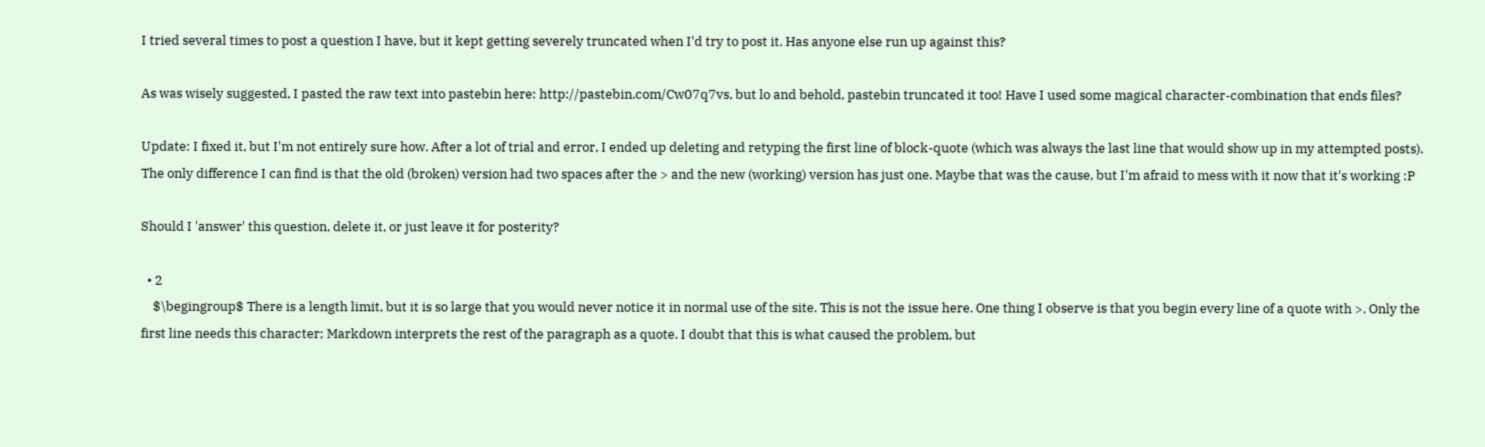I tried several times to post a question I have, but it kept getting severely truncated when I'd try to post it. Has anyone else run up against this?

As was wisely suggested, I pasted the raw text into pastebin here: http://pastebin.com/Cw07q7vs, but lo and behold, pastebin truncated it too! Have I used some magical character-combination that ends files?

Update: I fixed it, but I'm not entirely sure how. After a lot of trial and error, I ended up deleting and retyping the first line of block-quote (which was always the last line that would show up in my attempted posts). The only difference I can find is that the old (broken) version had two spaces after the > and the new (working) version has just one. Maybe that was the cause, but I'm afraid to mess with it now that it's working :P

Should I 'answer' this question, delete it, or just leave it for posterity?

  • 2
    $\begingroup$ There is a length limit, but it is so large that you would never notice it in normal use of the site. This is not the issue here. One thing I observe is that you begin every line of a quote with >. Only the first line needs this character; Markdown interprets the rest of the paragraph as a quote. I doubt that this is what caused the problem, but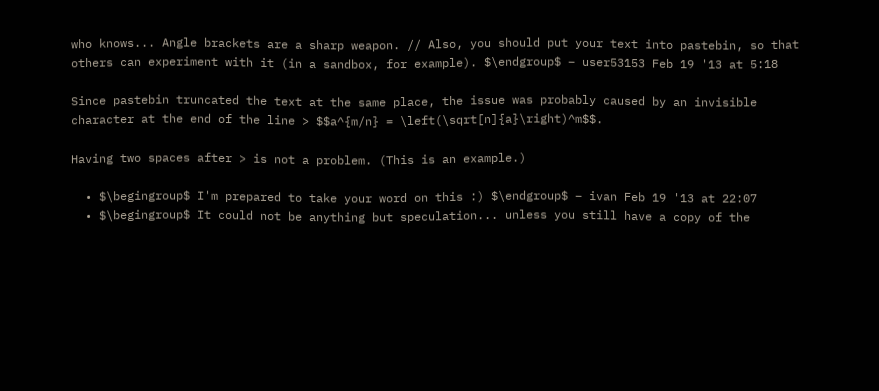who knows... Angle brackets are a sharp weapon. // Also, you should put your text into pastebin, so that others can experiment with it (in a sandbox, for example). $\endgroup$ – user53153 Feb 19 '13 at 5:18

Since pastebin truncated the text at the same place, the issue was probably caused by an invisible character at the end of the line > $$a^{m/n} = \left(\sqrt[n]{a}\right)^m$$.

Having two spaces after > is not a problem. (This is an example.)

  • $\begingroup$ I'm prepared to take your word on this :) $\endgroup$ – ivan Feb 19 '13 at 22:07
  • $\begingroup$ It could not be anything but speculation... unless you still have a copy of the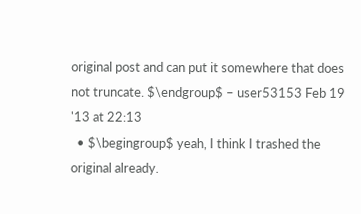original post and can put it somewhere that does not truncate. $\endgroup$ – user53153 Feb 19 '13 at 22:13
  • $\begingroup$ yeah, I think I trashed the original already.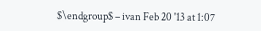$\endgroup$ – ivan Feb 20 '13 at 1:07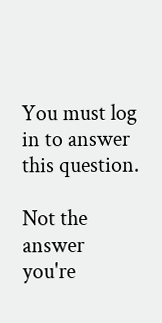You must log in to answer this question.

Not the answer you're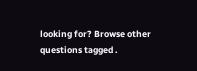looking for? Browse other questions tagged .